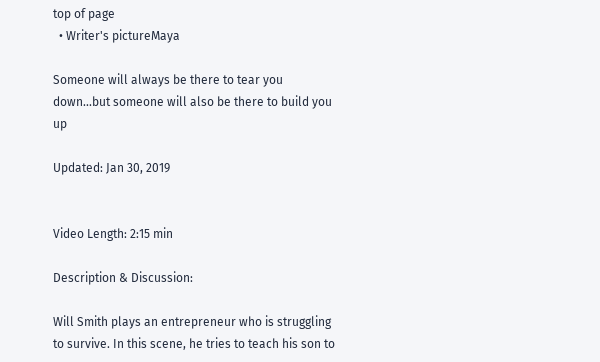top of page
  • Writer's pictureMaya

Someone will always be there to tear you down...but someone will also be there to build you up

Updated: Jan 30, 2019


Video Length: 2:15 min

Description & Discussion:

Will Smith plays an entrepreneur who is struggling to survive. In this scene, he tries to teach his son to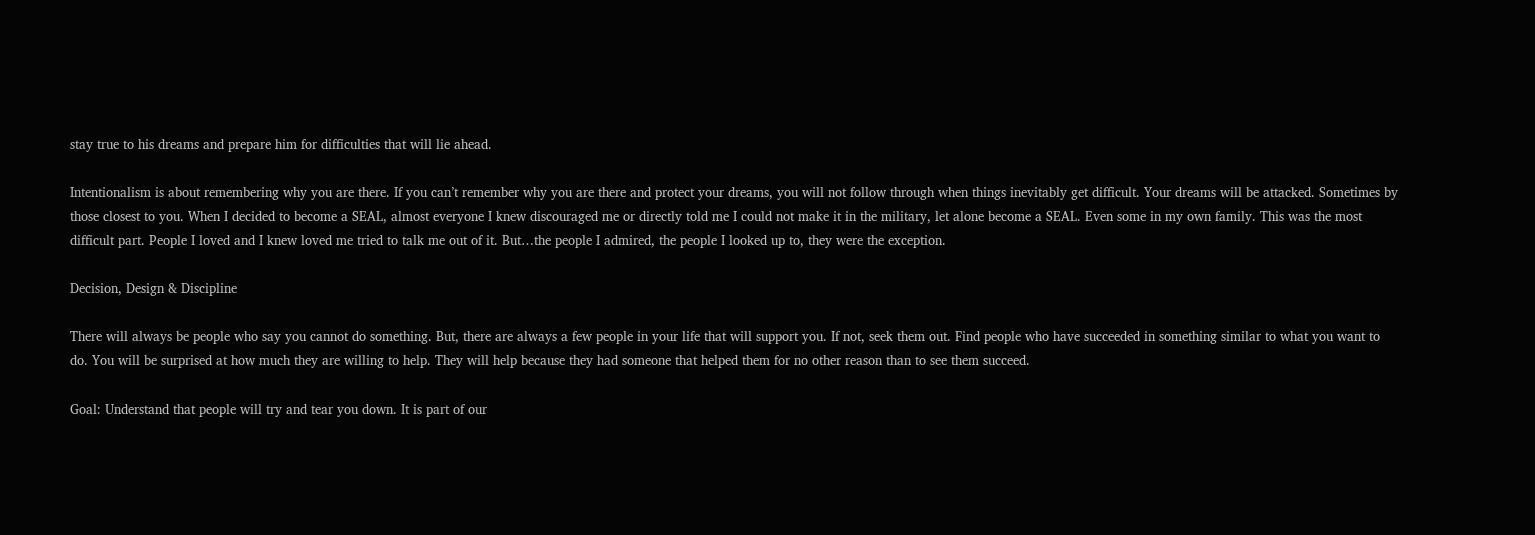stay true to his dreams and prepare him for difficulties that will lie ahead.

Intentionalism is about remembering why you are there. If you can’t remember why you are there and protect your dreams, you will not follow through when things inevitably get difficult. Your dreams will be attacked. Sometimes by those closest to you. When I decided to become a SEAL, almost everyone I knew discouraged me or directly told me I could not make it in the military, let alone become a SEAL. Even some in my own family. This was the most difficult part. People I loved and I knew loved me tried to talk me out of it. But…the people I admired, the people I looked up to, they were the exception.

Decision, Design & Discipline

There will always be people who say you cannot do something. But, there are always a few people in your life that will support you. If not, seek them out. Find people who have succeeded in something similar to what you want to do. You will be surprised at how much they are willing to help. They will help because they had someone that helped them for no other reason than to see them succeed.

Goal: Understand that people will try and tear you down. It is part of our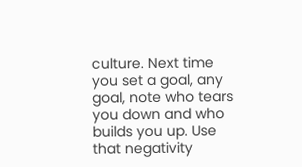culture. Next time you set a goal, any goal, note who tears you down and who builds you up. Use that negativity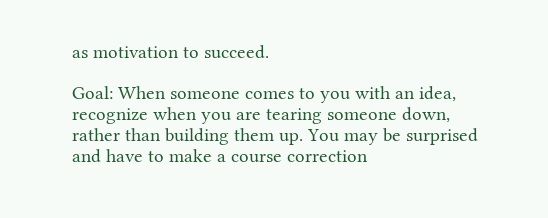as motivation to succeed.

Goal: When someone comes to you with an idea, recognize when you are tearing someone down, rather than building them up. You may be surprised and have to make a course correction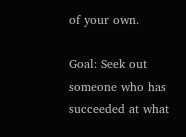of your own.

Goal: Seek out someone who has succeeded at what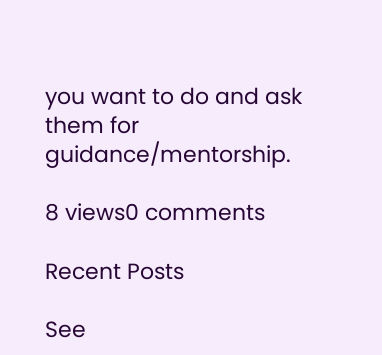you want to do and ask them for guidance/mentorship.

8 views0 comments

Recent Posts

See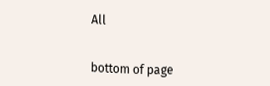All


bottom of page